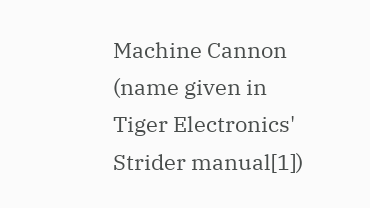Machine Cannon (name given in Tiger Electronics' Strider manual[1])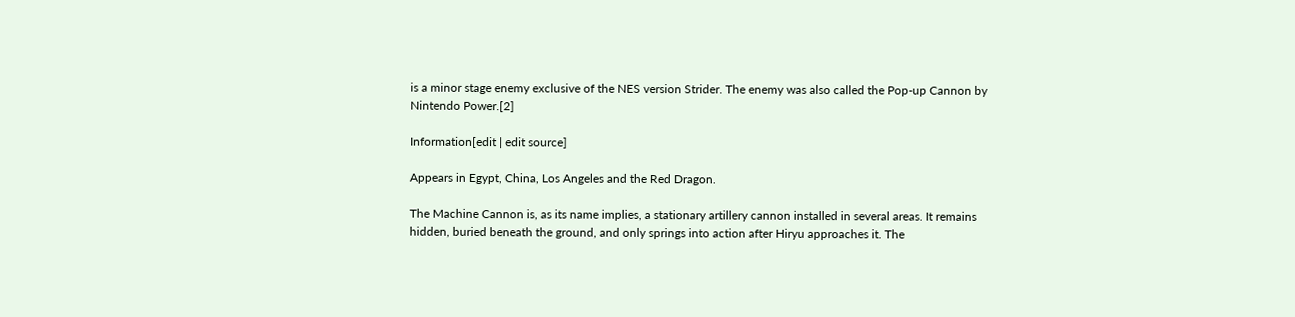is a minor stage enemy exclusive of the NES version Strider. The enemy was also called the Pop-up Cannon by Nintendo Power.[2]

Information[edit | edit source]

Appears in Egypt, China, Los Angeles and the Red Dragon.

The Machine Cannon is, as its name implies, a stationary artillery cannon installed in several areas. It remains hidden, buried beneath the ground, and only springs into action after Hiryu approaches it. The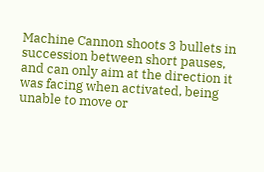Machine Cannon shoots 3 bullets in succession between short pauses, and can only aim at the direction it was facing when activated, being unable to move or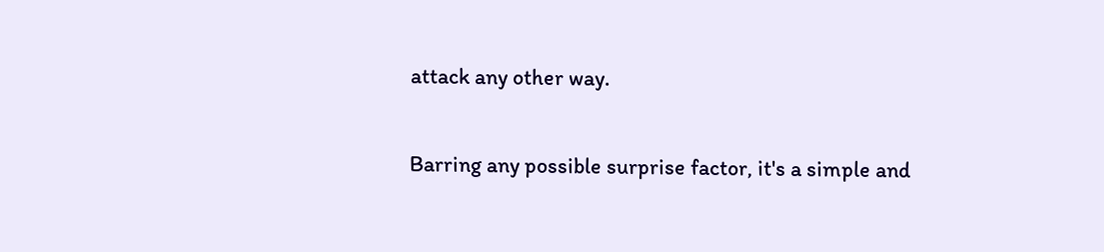attack any other way.

Barring any possible surprise factor, it's a simple and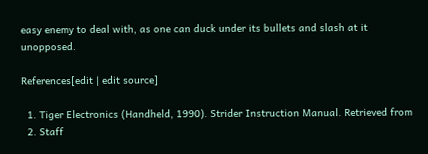easy enemy to deal with, as one can duck under its bullets and slash at it unopposed.

References[edit | edit source]

  1. Tiger Electronics (Handheld, 1990). Strider Instruction Manual. Retrieved from
  2. Staff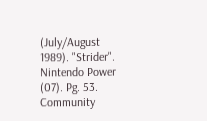(July/August 1989). "Strider". Nintendo Power (07). Pg. 53.
Community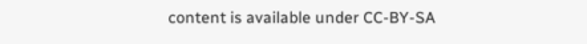content is available under CC-BY-SA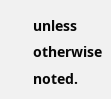unless otherwise noted.